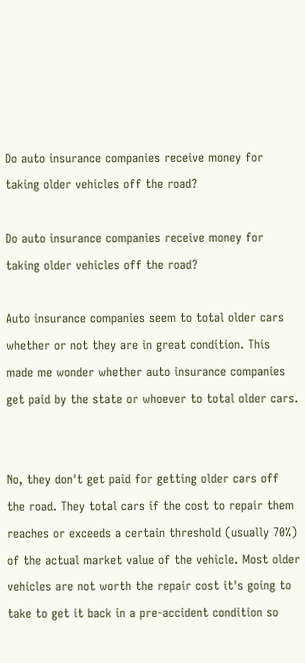Do auto insurance companies receive money for taking older vehicles off the road?

Do auto insurance companies receive money for taking older vehicles off the road?

Auto insurance companies seem to total older cars whether or not they are in great condition. This made me wonder whether auto insurance companies get paid by the state or whoever to total older cars.


No, they don't get paid for getting older cars off the road. They total cars if the cost to repair them reaches or exceeds a certain threshold (usually 70%) of the actual market value of the vehicle. Most older vehicles are not worth the repair cost it's going to take to get it back in a pre-accident condition so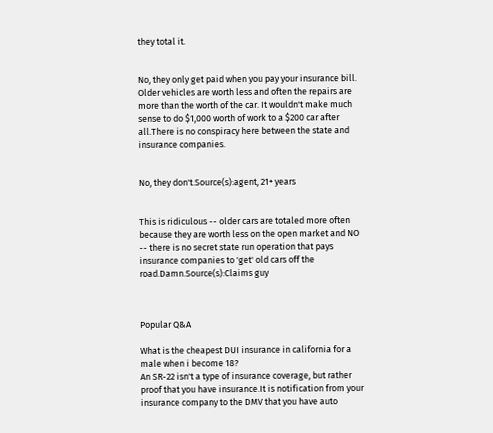they total it.


No, they only get paid when you pay your insurance bill. Older vehicles are worth less and often the repairs are more than the worth of the car. It wouldn't make much sense to do $1,000 worth of work to a $200 car after all.There is no conspiracy here between the state and insurance companies.


No, they don't.Source(s):agent, 21+ years


This is ridiculous -- older cars are totaled more often because they are worth less on the open market and NO -- there is no secret state run operation that pays insurance companies to 'get' old cars off the road.Damn.Source(s):Claims guy



Popular Q&A

What is the cheapest DUI insurance in california for a male when i become 18?
An SR-22 isn't a type of insurance coverage, but rather proof that you have insurance.It is notification from your insurance company to the DMV that you have auto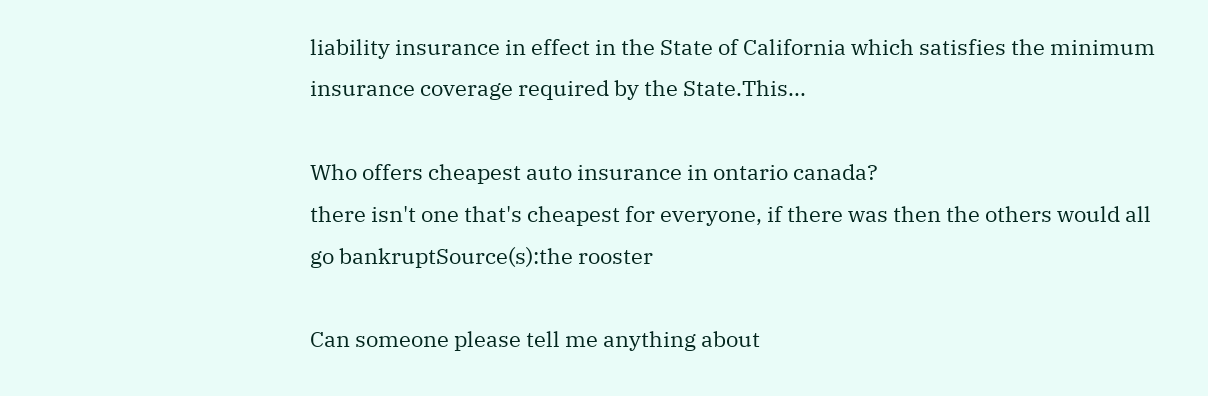liability insurance in effect in the State of California which satisfies the minimum insurance coverage required by the State.This...

Who offers cheapest auto insurance in ontario canada?
there isn't one that's cheapest for everyone, if there was then the others would all go bankruptSource(s):the rooster

Can someone please tell me anything about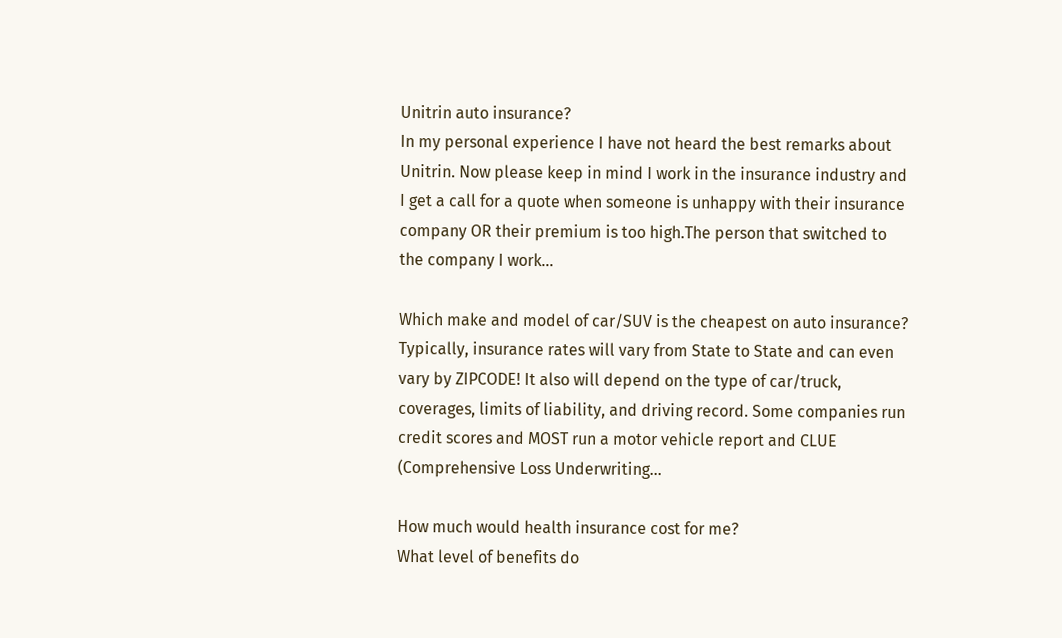Unitrin auto insurance?
In my personal experience I have not heard the best remarks about Unitrin. Now please keep in mind I work in the insurance industry and I get a call for a quote when someone is unhappy with their insurance company OR their premium is too high.The person that switched to the company I work...

Which make and model of car/SUV is the cheapest on auto insurance?
Typically, insurance rates will vary from State to State and can even vary by ZIPCODE! It also will depend on the type of car/truck, coverages, limits of liability, and driving record. Some companies run credit scores and MOST run a motor vehicle report and CLUE (Comprehensive Loss Underwriting...

How much would health insurance cost for me?
What level of benefits do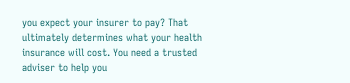you expect your insurer to pay? That ultimately determines what your health insurance will cost. You need a trusted adviser to help you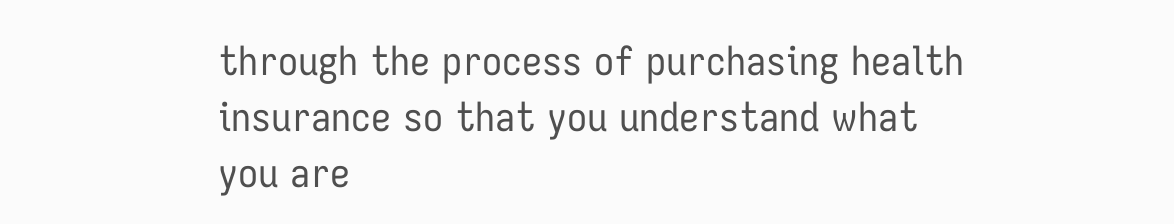through the process of purchasing health insurance so that you understand what you are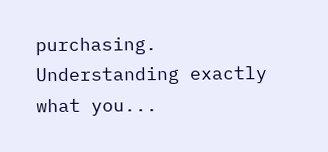purchasing. Understanding exactly what you...